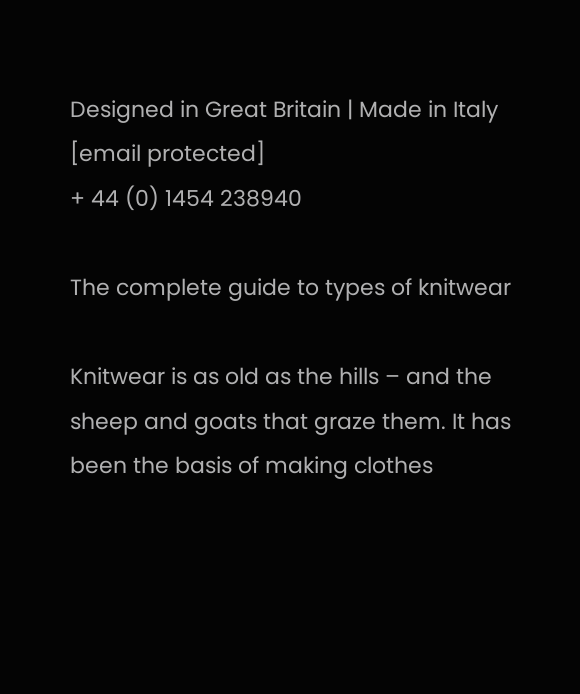Designed in Great Britain | Made in Italy
[email protected]
+ 44 (0) 1454 238940

The complete guide to types of knitwear

Knitwear is as old as the hills – and the sheep and goats that graze them. It has been the basis of making clothes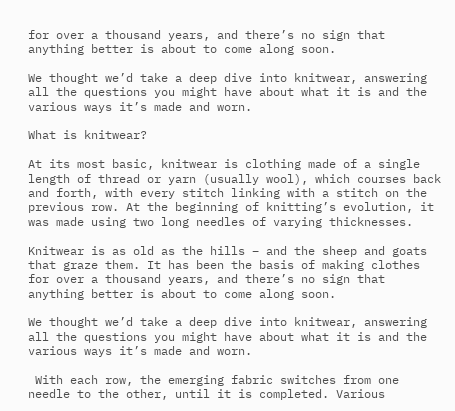for over a thousand years, and there’s no sign that anything better is about to come along soon.

We thought we’d take a deep dive into knitwear, answering all the questions you might have about what it is and the various ways it’s made and worn.

What is knitwear?

At its most basic, knitwear is clothing made of a single length of thread or yarn (usually wool), which courses back and forth, with every stitch linking with a stitch on the previous row. At the beginning of knitting’s evolution, it was made using two long needles of varying thicknesses.

Knitwear is as old as the hills – and the sheep and goats that graze them. It has been the basis of making clothes for over a thousand years, and there’s no sign that anything better is about to come along soon.

We thought we’d take a deep dive into knitwear, answering all the questions you might have about what it is and the various ways it’s made and worn.

 With each row, the emerging fabric switches from one needle to the other, until it is completed. Various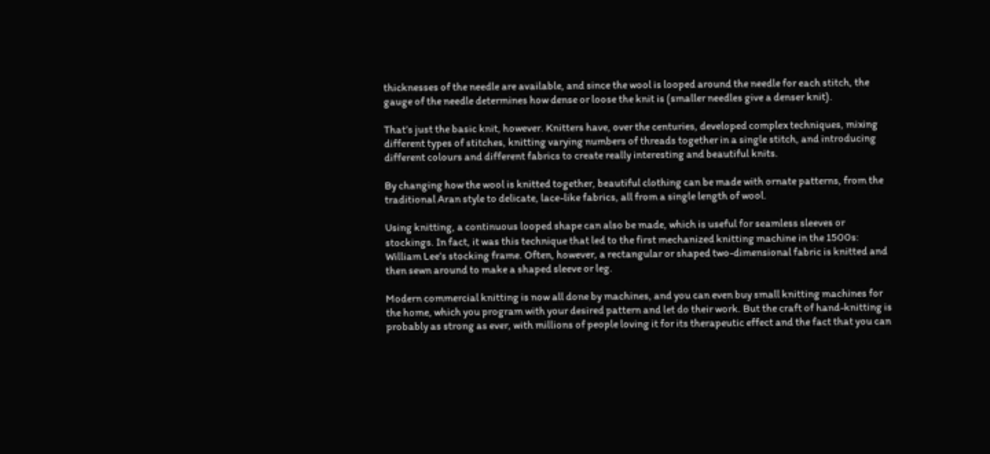thicknesses of the needle are available, and since the wool is looped around the needle for each stitch, the gauge of the needle determines how dense or loose the knit is (smaller needles give a denser knit).

That’s just the basic knit, however. Knitters have, over the centuries, developed complex techniques, mixing different types of stitches, knitting varying numbers of threads together in a single stitch, and introducing different colours and different fabrics to create really interesting and beautiful knits.

By changing how the wool is knitted together, beautiful clothing can be made with ornate patterns, from the traditional Aran style to delicate, lace-like fabrics, all from a single length of wool.

Using knitting, a continuous looped shape can also be made, which is useful for seamless sleeves or stockings. In fact, it was this technique that led to the first mechanized knitting machine in the 1500s: William Lee’s stocking frame. Often, however, a rectangular or shaped two-dimensional fabric is knitted and then sewn around to make a shaped sleeve or leg.

Modern commercial knitting is now all done by machines, and you can even buy small knitting machines for the home, which you program with your desired pattern and let do their work. But the craft of hand-knitting is probably as strong as ever, with millions of people loving it for its therapeutic effect and the fact that you can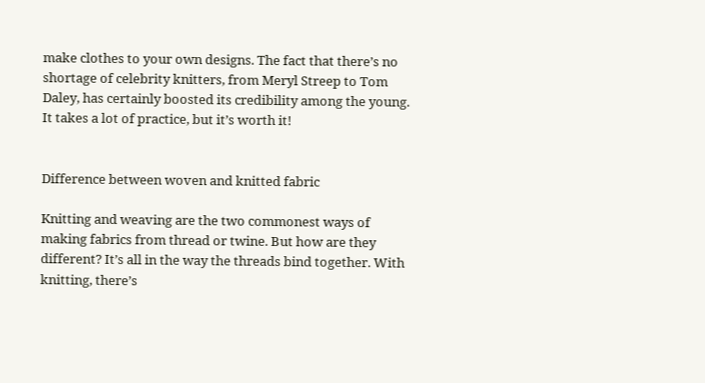make clothes to your own designs. The fact that there’s no shortage of celebrity knitters, from Meryl Streep to Tom Daley, has certainly boosted its credibility among the young. It takes a lot of practice, but it’s worth it!


Difference between woven and knitted fabric

Knitting and weaving are the two commonest ways of making fabrics from thread or twine. But how are they different? It’s all in the way the threads bind together. With knitting, there’s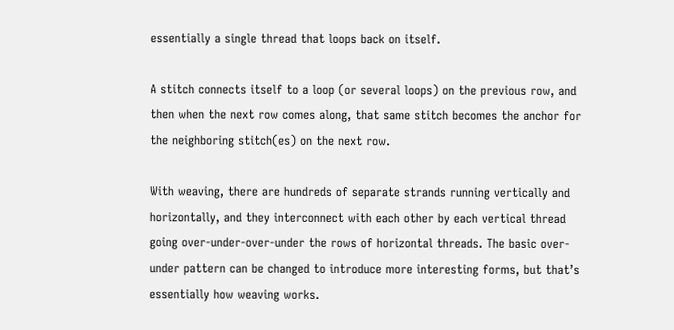essentially a single thread that loops back on itself.

A stitch connects itself to a loop (or several loops) on the previous row, and then when the next row comes along, that same stitch becomes the anchor for the neighboring stitch(es) on the next row.

With weaving, there are hundreds of separate strands running vertically and horizontally, and they interconnect with each other by each vertical thread going over-under-over-under the rows of horizontal threads. The basic over-under pattern can be changed to introduce more interesting forms, but that’s essentially how weaving works.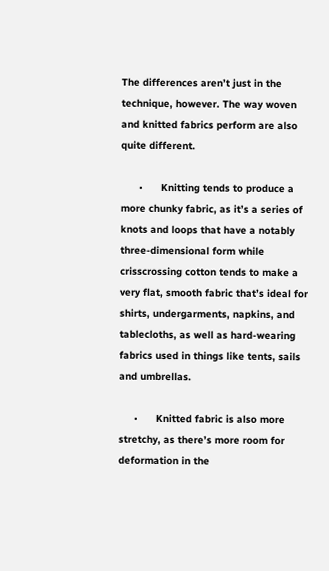The differences aren’t just in the technique, however. The way woven and knitted fabrics perform are also quite different.

      •      Knitting tends to produce a more chunky fabric, as it’s a series of knots and loops that have a notably three-dimensional form while crisscrossing cotton tends to make a very flat, smooth fabric that’s ideal for shirts, undergarments, napkins, and tablecloths, as well as hard-wearing fabrics used in things like tents, sails and umbrellas.

     •      Knitted fabric is also more stretchy, as there’s more room for deformation in the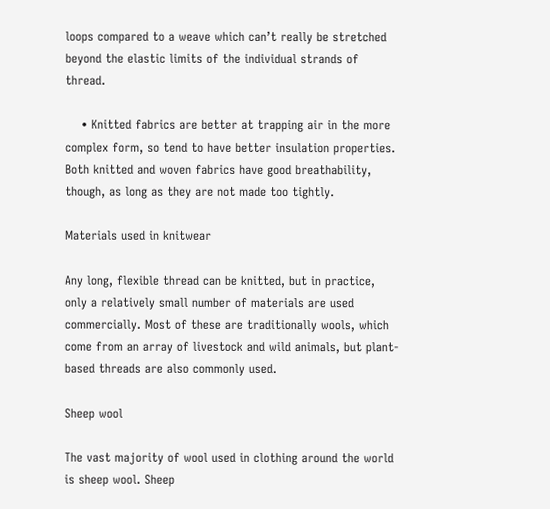loops compared to a weave which can’t really be stretched beyond the elastic limits of the individual strands of thread.

    • Knitted fabrics are better at trapping air in the more complex form, so tend to have better insulation properties. Both knitted and woven fabrics have good breathability, though, as long as they are not made too tightly.

Materials used in knitwear

Any long, flexible thread can be knitted, but in practice, only a relatively small number of materials are used commercially. Most of these are traditionally wools, which come from an array of livestock and wild animals, but plant-based threads are also commonly used.

Sheep wool

The vast majority of wool used in clothing around the world is sheep wool. Sheep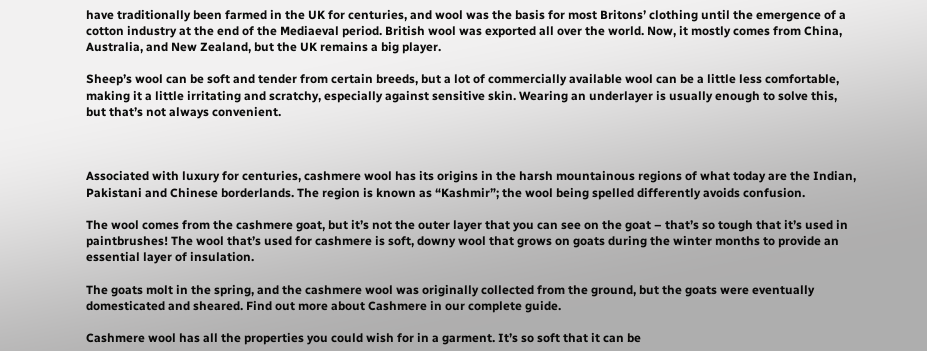have traditionally been farmed in the UK for centuries, and wool was the basis for most Britons’ clothing until the emergence of a cotton industry at the end of the Mediaeval period. British wool was exported all over the world. Now, it mostly comes from China, Australia, and New Zealand, but the UK remains a big player.

Sheep’s wool can be soft and tender from certain breeds, but a lot of commercially available wool can be a little less comfortable, making it a little irritating and scratchy, especially against sensitive skin. Wearing an underlayer is usually enough to solve this, but that’s not always convenient.



Associated with luxury for centuries, cashmere wool has its origins in the harsh mountainous regions of what today are the Indian, Pakistani and Chinese borderlands. The region is known as “Kashmir”; the wool being spelled differently avoids confusion.

The wool comes from the cashmere goat, but it’s not the outer layer that you can see on the goat – that’s so tough that it’s used in paintbrushes! The wool that’s used for cashmere is soft, downy wool that grows on goats during the winter months to provide an essential layer of insulation.

The goats molt in the spring, and the cashmere wool was originally collected from the ground, but the goats were eventually domesticated and sheared. Find out more about Cashmere in our complete guide.

Cashmere wool has all the properties you could wish for in a garment. It’s so soft that it can be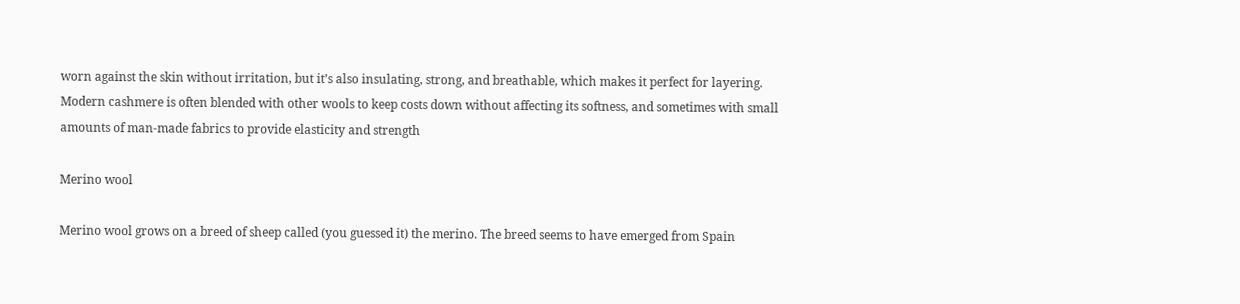worn against the skin without irritation, but it’s also insulating, strong, and breathable, which makes it perfect for layering. Modern cashmere is often blended with other wools to keep costs down without affecting its softness, and sometimes with small amounts of man-made fabrics to provide elasticity and strength

Merino wool

Merino wool grows on a breed of sheep called (you guessed it) the merino. The breed seems to have emerged from Spain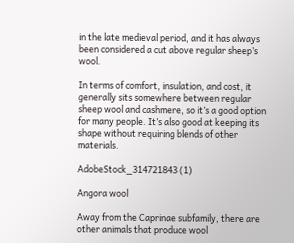in the late medieval period, and it has always been considered a cut above regular sheep’s wool.

In terms of comfort, insulation, and cost, it generally sits somewhere between regular sheep wool and cashmere, so it’s a good option for many people. It’s also good at keeping its shape without requiring blends of other materials.

AdobeStock_314721843 (1)

Angora wool

Away from the Caprinae subfamily, there are other animals that produce wool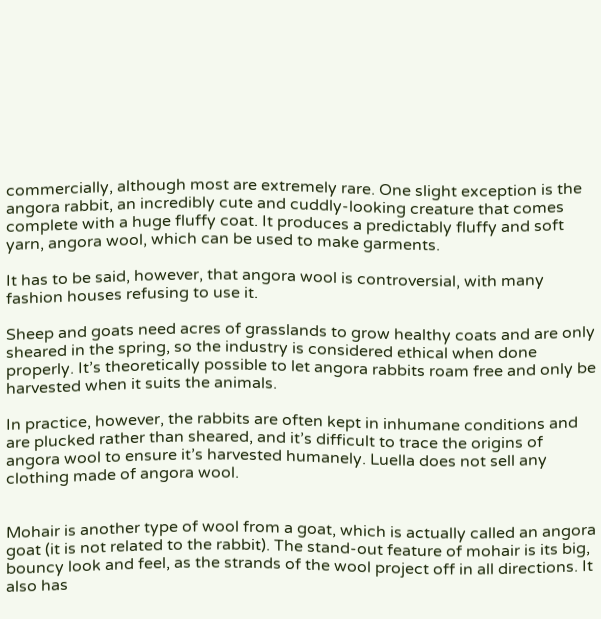commercially, although most are extremely rare. One slight exception is the angora rabbit, an incredibly cute and cuddly-looking creature that comes complete with a huge fluffy coat. It produces a predictably fluffy and soft yarn, angora wool, which can be used to make garments.

It has to be said, however, that angora wool is controversial, with many fashion houses refusing to use it.

Sheep and goats need acres of grasslands to grow healthy coats and are only sheared in the spring, so the industry is considered ethical when done properly. It’s theoretically possible to let angora rabbits roam free and only be harvested when it suits the animals.

In practice, however, the rabbits are often kept in inhumane conditions and are plucked rather than sheared, and it’s difficult to trace the origins of angora wool to ensure it’s harvested humanely. Luella does not sell any clothing made of angora wool.


Mohair is another type of wool from a goat, which is actually called an angora goat (it is not related to the rabbit). The stand-out feature of mohair is its big, bouncy look and feel, as the strands of the wool project off in all directions. It also has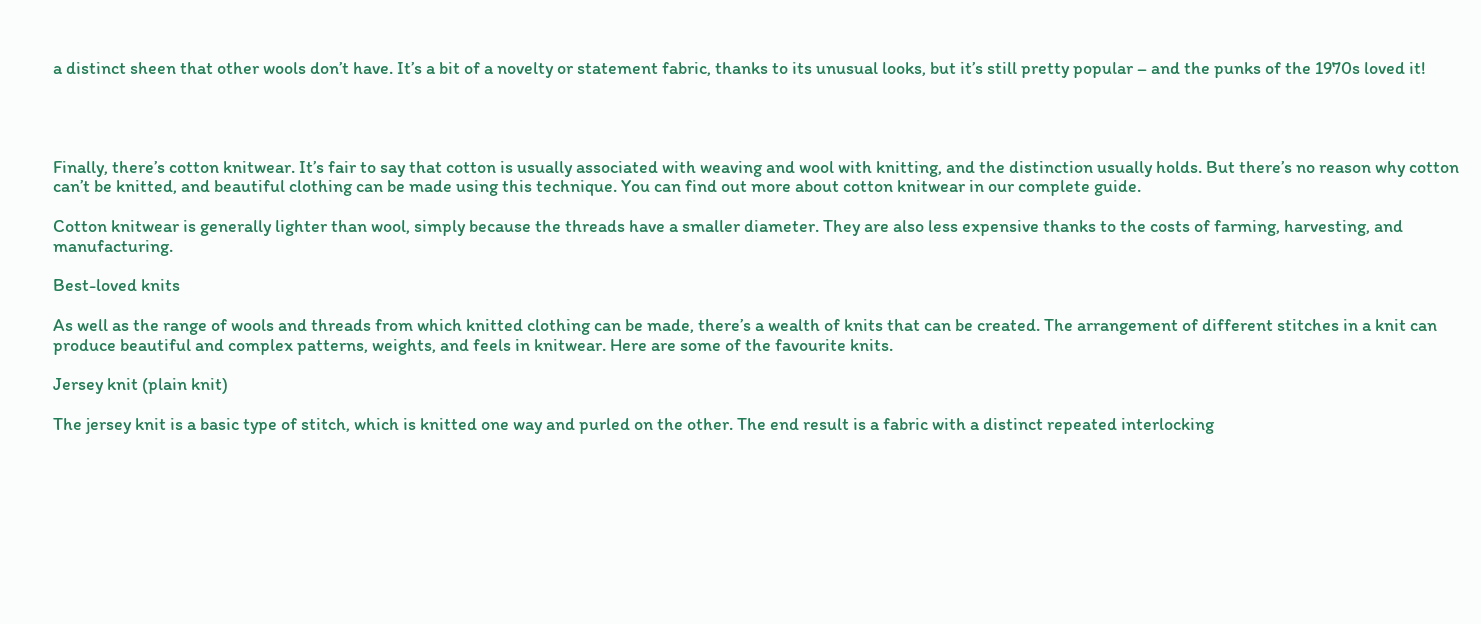a distinct sheen that other wools don’t have. It’s a bit of a novelty or statement fabric, thanks to its unusual looks, but it’s still pretty popular – and the punks of the 1970s loved it!




Finally, there’s cotton knitwear. It’s fair to say that cotton is usually associated with weaving and wool with knitting, and the distinction usually holds. But there’s no reason why cotton can’t be knitted, and beautiful clothing can be made using this technique. You can find out more about cotton knitwear in our complete guide.

Cotton knitwear is generally lighter than wool, simply because the threads have a smaller diameter. They are also less expensive thanks to the costs of farming, harvesting, and manufacturing.

Best-loved knits

As well as the range of wools and threads from which knitted clothing can be made, there’s a wealth of knits that can be created. The arrangement of different stitches in a knit can produce beautiful and complex patterns, weights, and feels in knitwear. Here are some of the favourite knits.

Jersey knit (plain knit)

The jersey knit is a basic type of stitch, which is knitted one way and purled on the other. The end result is a fabric with a distinct repeated interlocking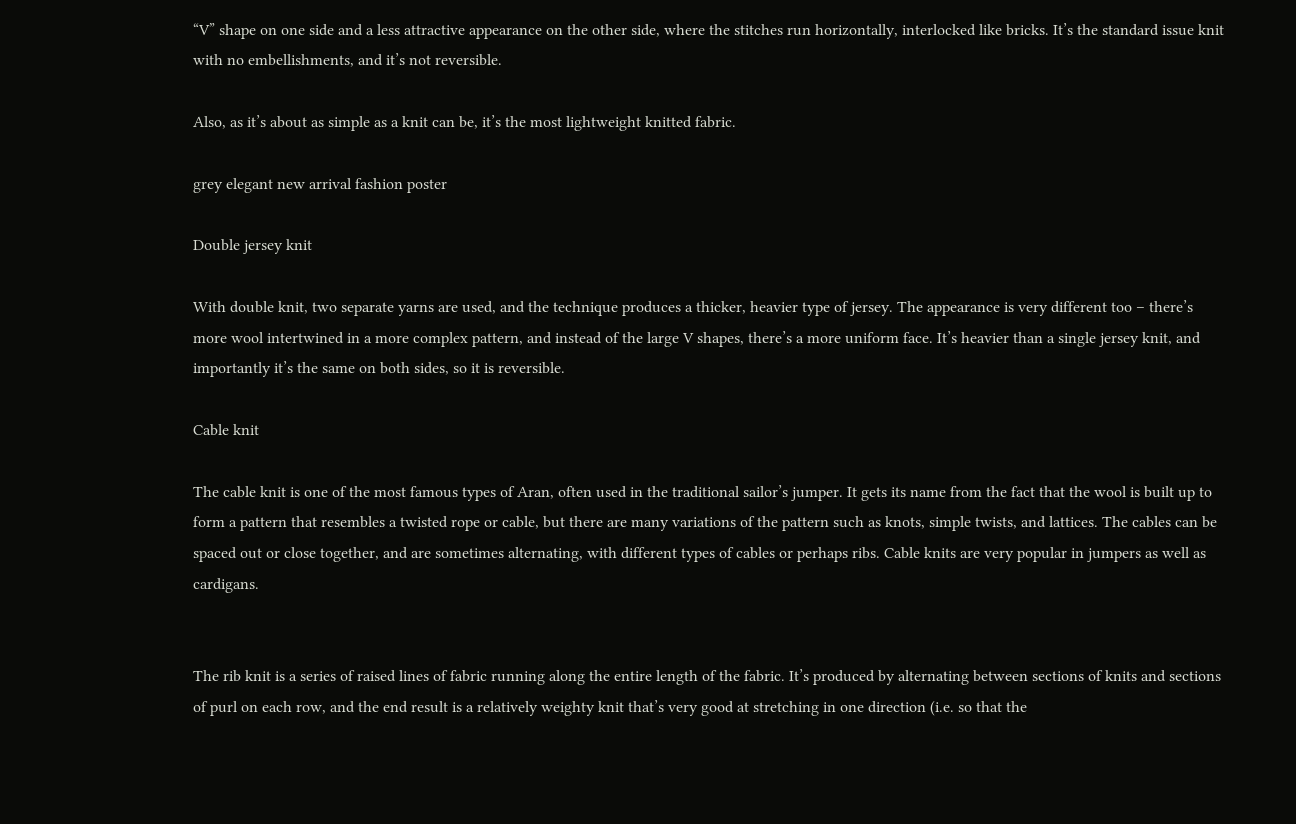“V” shape on one side and a less attractive appearance on the other side, where the stitches run horizontally, interlocked like bricks. It’s the standard issue knit with no embellishments, and it’s not reversible.

Also, as it’s about as simple as a knit can be, it’s the most lightweight knitted fabric.

grey elegant new arrival fashion poster

Double jersey knit

With double knit, two separate yarns are used, and the technique produces a thicker, heavier type of jersey. The appearance is very different too – there’s more wool intertwined in a more complex pattern, and instead of the large V shapes, there’s a more uniform face. It’s heavier than a single jersey knit, and importantly it’s the same on both sides, so it is reversible.

Cable knit

The cable knit is one of the most famous types of Aran, often used in the traditional sailor’s jumper. It gets its name from the fact that the wool is built up to form a pattern that resembles a twisted rope or cable, but there are many variations of the pattern such as knots, simple twists, and lattices. The cables can be spaced out or close together, and are sometimes alternating, with different types of cables or perhaps ribs. Cable knits are very popular in jumpers as well as cardigans.


The rib knit is a series of raised lines of fabric running along the entire length of the fabric. It’s produced by alternating between sections of knits and sections of purl on each row, and the end result is a relatively weighty knit that’s very good at stretching in one direction (i.e. so that the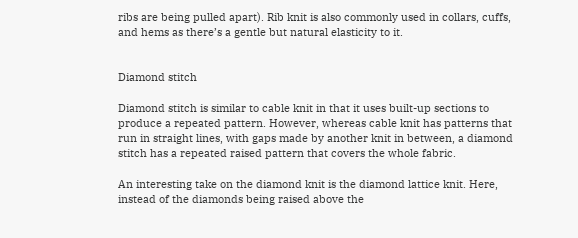ribs are being pulled apart). Rib knit is also commonly used in collars, cuffs, and hems as there’s a gentle but natural elasticity to it.


Diamond stitch

Diamond stitch is similar to cable knit in that it uses built-up sections to produce a repeated pattern. However, whereas cable knit has patterns that run in straight lines, with gaps made by another knit in between, a diamond stitch has a repeated raised pattern that covers the whole fabric.

An interesting take on the diamond knit is the diamond lattice knit. Here, instead of the diamonds being raised above the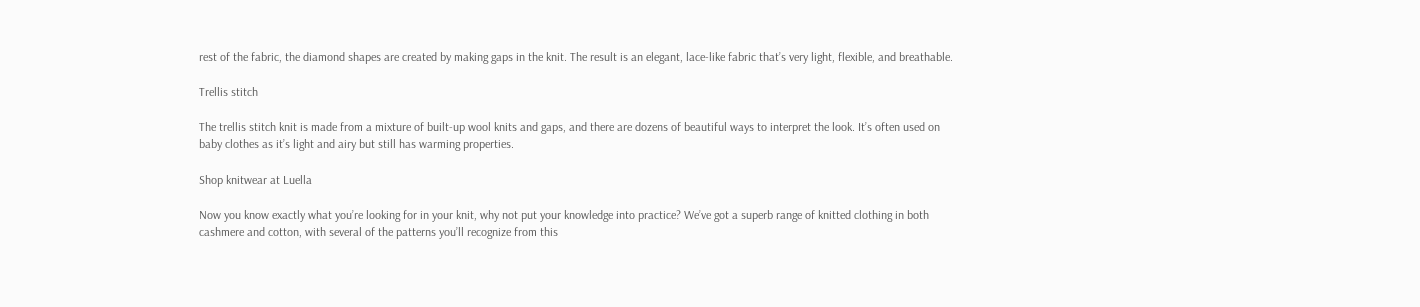rest of the fabric, the diamond shapes are created by making gaps in the knit. The result is an elegant, lace-like fabric that’s very light, flexible, and breathable.

Trellis stitch

The trellis stitch knit is made from a mixture of built-up wool knits and gaps, and there are dozens of beautiful ways to interpret the look. It’s often used on baby clothes as it’s light and airy but still has warming properties.

Shop knitwear at Luella

Now you know exactly what you’re looking for in your knit, why not put your knowledge into practice? We’ve got a superb range of knitted clothing in both cashmere and cotton, with several of the patterns you’ll recognize from this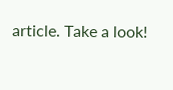article. Take a look!